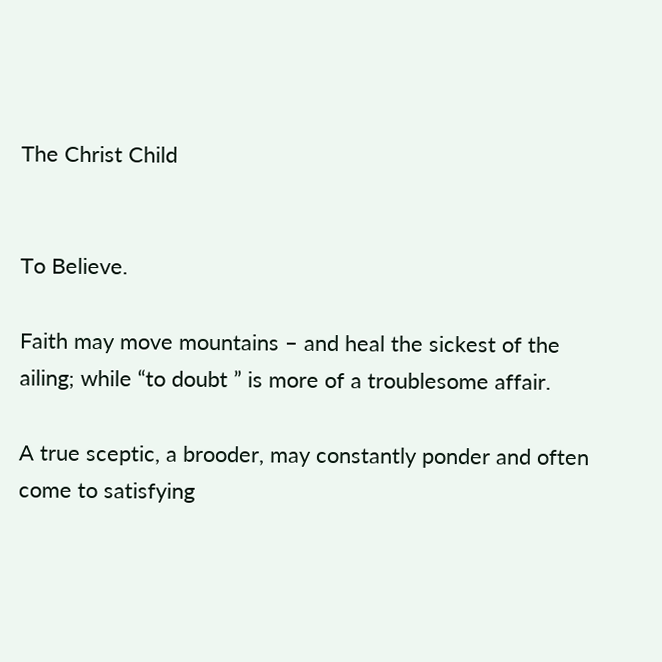The Christ Child


To Believe.

Faith may move mountains – and heal the sickest of the ailing; while “to doubt ” is more of a troublesome affair.

A true sceptic, a brooder, may constantly ponder and often come to satisfying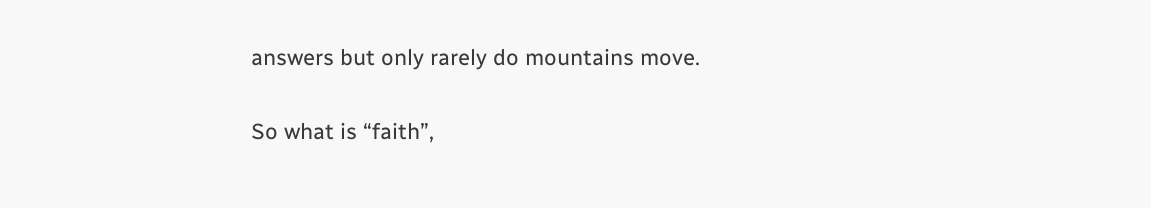answers but only rarely do mountains move.

So what is “faith”,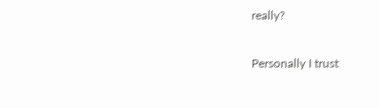really?

Personally I trust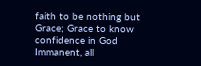faith to be nothing but Grace; Grace to know confidence in God Immanent, all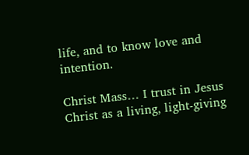life, and to know love and intention.

Christ Mass… I trust in Jesus Christ as a living, light-giving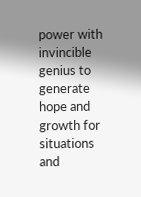power with invincible genius to generate hope and growth for situations and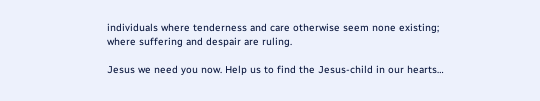individuals where tenderness and care otherwise seem none existing; where suffering and despair are ruling.

Jesus we need you now. Help us to find the Jesus-child in our hearts…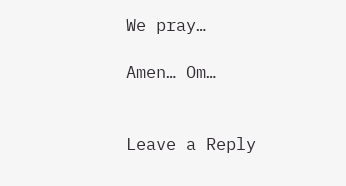We pray…

Amen… Om…


Leave a Reply